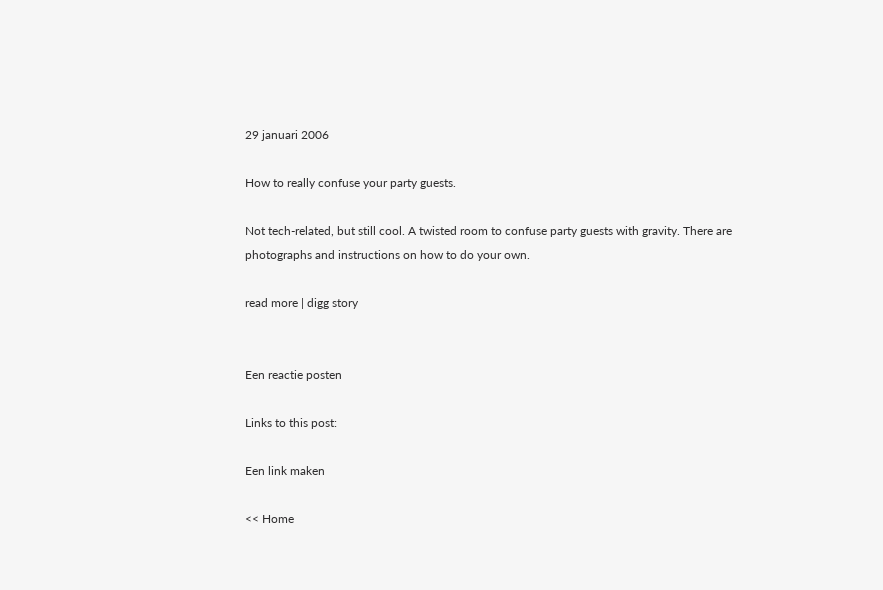29 januari 2006

How to really confuse your party guests.

Not tech-related, but still cool. A twisted room to confuse party guests with gravity. There are photographs and instructions on how to do your own.

read more | digg story


Een reactie posten

Links to this post:

Een link maken

<< Home